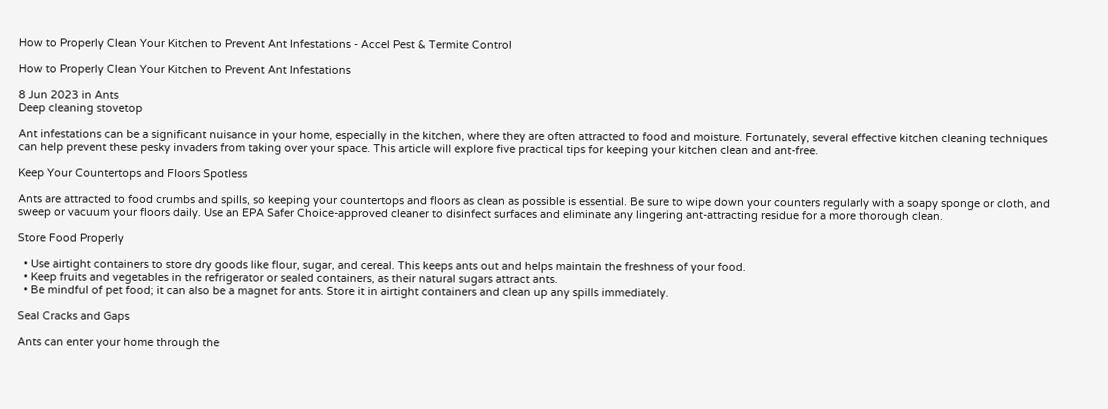How to Properly Clean Your Kitchen to Prevent Ant Infestations - Accel Pest & Termite Control

How to Properly Clean Your Kitchen to Prevent Ant Infestations

8 Jun 2023 in Ants
Deep cleaning stovetop

Ant infestations can be a significant nuisance in your home, especially in the kitchen, where they are often attracted to food and moisture. Fortunately, several effective kitchen cleaning techniques can help prevent these pesky invaders from taking over your space. This article will explore five practical tips for keeping your kitchen clean and ant-free.

Keep Your Countertops and Floors Spotless

Ants are attracted to food crumbs and spills, so keeping your countertops and floors as clean as possible is essential. Be sure to wipe down your counters regularly with a soapy sponge or cloth, and sweep or vacuum your floors daily. Use an EPA Safer Choice-approved cleaner to disinfect surfaces and eliminate any lingering ant-attracting residue for a more thorough clean.

Store Food Properly

  • Use airtight containers to store dry goods like flour, sugar, and cereal. This keeps ants out and helps maintain the freshness of your food.
  • Keep fruits and vegetables in the refrigerator or sealed containers, as their natural sugars attract ants.
  • Be mindful of pet food; it can also be a magnet for ants. Store it in airtight containers and clean up any spills immediately.

Seal Cracks and Gaps

Ants can enter your home through the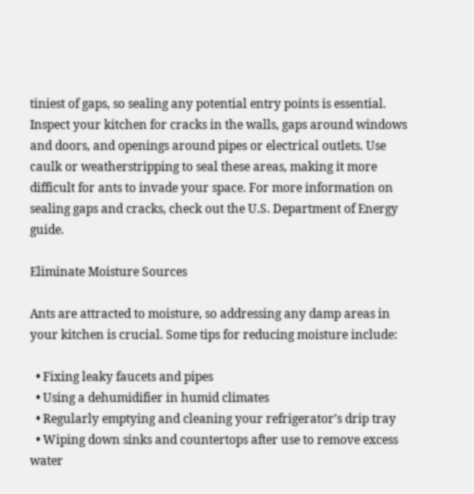tiniest of gaps, so sealing any potential entry points is essential. Inspect your kitchen for cracks in the walls, gaps around windows and doors, and openings around pipes or electrical outlets. Use caulk or weatherstripping to seal these areas, making it more difficult for ants to invade your space. For more information on sealing gaps and cracks, check out the U.S. Department of Energy guide.

Eliminate Moisture Sources

Ants are attracted to moisture, so addressing any damp areas in your kitchen is crucial. Some tips for reducing moisture include:

  • Fixing leaky faucets and pipes
  • Using a dehumidifier in humid climates
  • Regularly emptying and cleaning your refrigerator’s drip tray
  • Wiping down sinks and countertops after use to remove excess water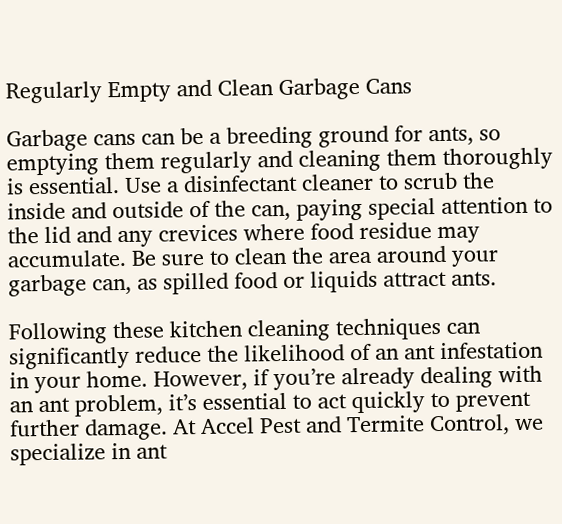Regularly Empty and Clean Garbage Cans

Garbage cans can be a breeding ground for ants, so emptying them regularly and cleaning them thoroughly is essential. Use a disinfectant cleaner to scrub the inside and outside of the can, paying special attention to the lid and any crevices where food residue may accumulate. Be sure to clean the area around your garbage can, as spilled food or liquids attract ants.

Following these kitchen cleaning techniques can significantly reduce the likelihood of an ant infestation in your home. However, if you’re already dealing with an ant problem, it’s essential to act quickly to prevent further damage. At Accel Pest and Termite Control, we specialize in ant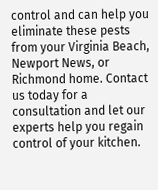control and can help you eliminate these pests from your Virginia Beach, Newport News, or Richmond home. Contact us today for a consultation and let our experts help you regain control of your kitchen.